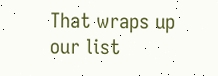That wraps up our list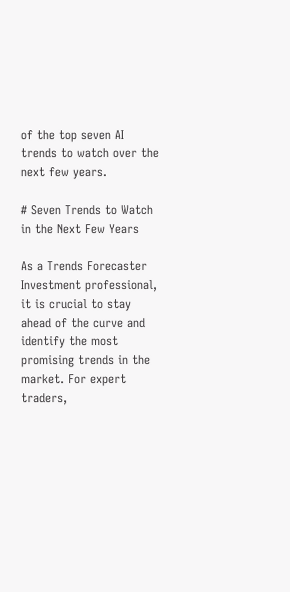of the top seven AI trends to watch over the next few years.

# Seven Trends to Watch in the Next Few Years

As a Trends Forecaster Investment professional, it is crucial to stay ahead of the curve and identify the most promising trends in the market. For expert traders,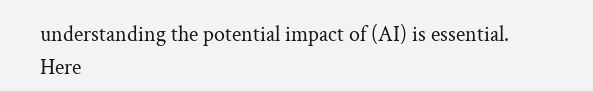understanding the potential impact of (AI) is essential. Here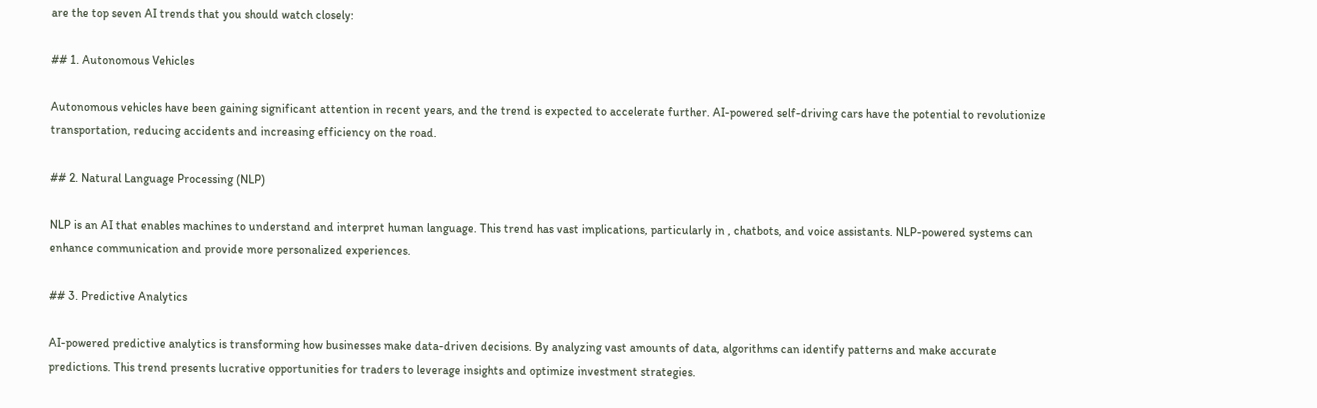are the top seven AI trends that you should watch closely:

## 1. Autonomous Vehicles

Autonomous vehicles have been gaining significant attention in recent years, and the trend is expected to accelerate further. AI-powered self-driving cars have the potential to revolutionize transportation, reducing accidents and increasing efficiency on the road.

## 2. Natural Language Processing (NLP)

NLP is an AI that enables machines to understand and interpret human language. This trend has vast implications, particularly in , chatbots, and voice assistants. NLP-powered systems can enhance communication and provide more personalized experiences.

## 3. Predictive Analytics

AI-powered predictive analytics is transforming how businesses make data-driven decisions. By analyzing vast amounts of data, algorithms can identify patterns and make accurate predictions. This trend presents lucrative opportunities for traders to leverage insights and optimize investment strategies.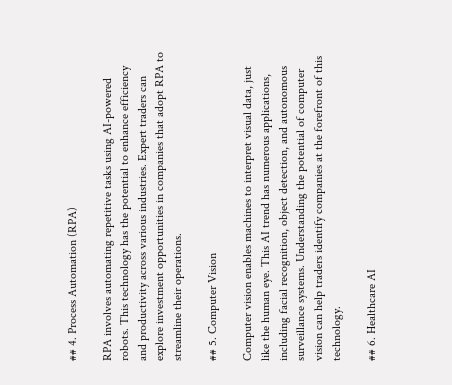## 4. Process Automation (RPA)

RPA involves automating repetitive tasks using AI-powered robots. This technology has the potential to enhance efficiency and productivity across various industries. Expert traders can explore investment opportunities in companies that adopt RPA to streamline their operations.

## 5. Computer Vision

Computer vision enables machines to interpret visual data, just like the human eye. This AI trend has numerous applications, including facial recognition, object detection, and autonomous surveillance systems. Understanding the potential of computer vision can help traders identify companies at the forefront of this technology.

## 6. Healthcare AI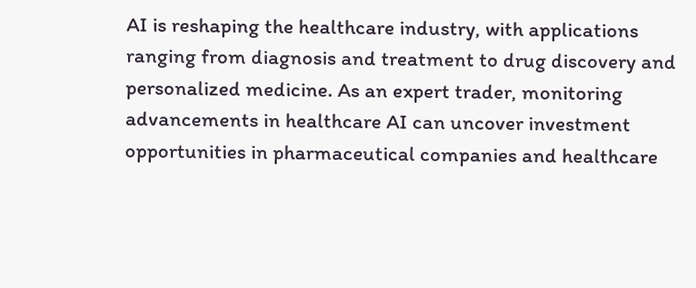AI is reshaping the healthcare industry, with applications ranging from diagnosis and treatment to drug discovery and personalized medicine. As an expert trader, monitoring advancements in healthcare AI can uncover investment opportunities in pharmaceutical companies and healthcare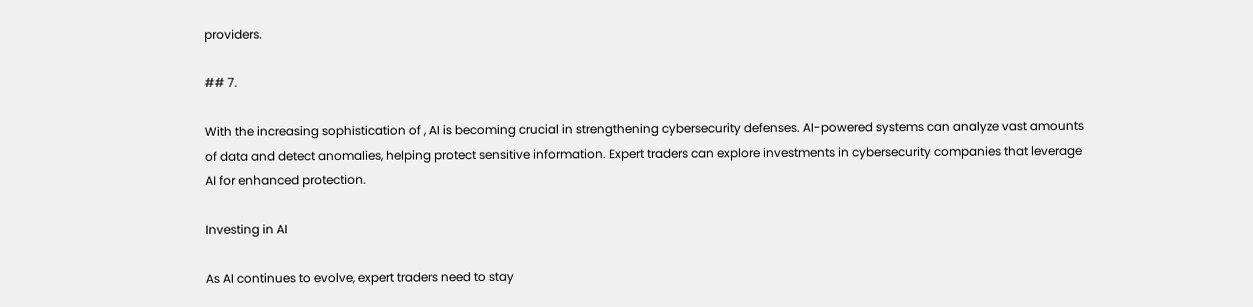providers.

## 7.

With the increasing sophistication of , AI is becoming crucial in strengthening cybersecurity defenses. AI-powered systems can analyze vast amounts of data and detect anomalies, helping protect sensitive information. Expert traders can explore investments in cybersecurity companies that leverage AI for enhanced protection.

Investing in AI

As AI continues to evolve, expert traders need to stay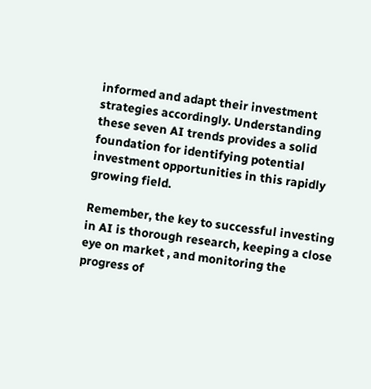informed and adapt their investment strategies accordingly. Understanding these seven AI trends provides a solid foundation for identifying potential investment opportunities in this rapidly growing field.

Remember, the key to successful investing in AI is thorough research, keeping a close eye on market , and monitoring the progress of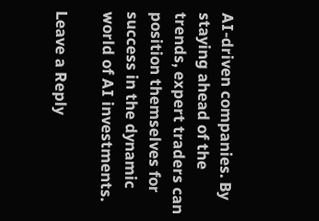AI-driven companies. By staying ahead of the trends, expert traders can position themselves for success in the dynamic world of AI investments.

Leave a Reply